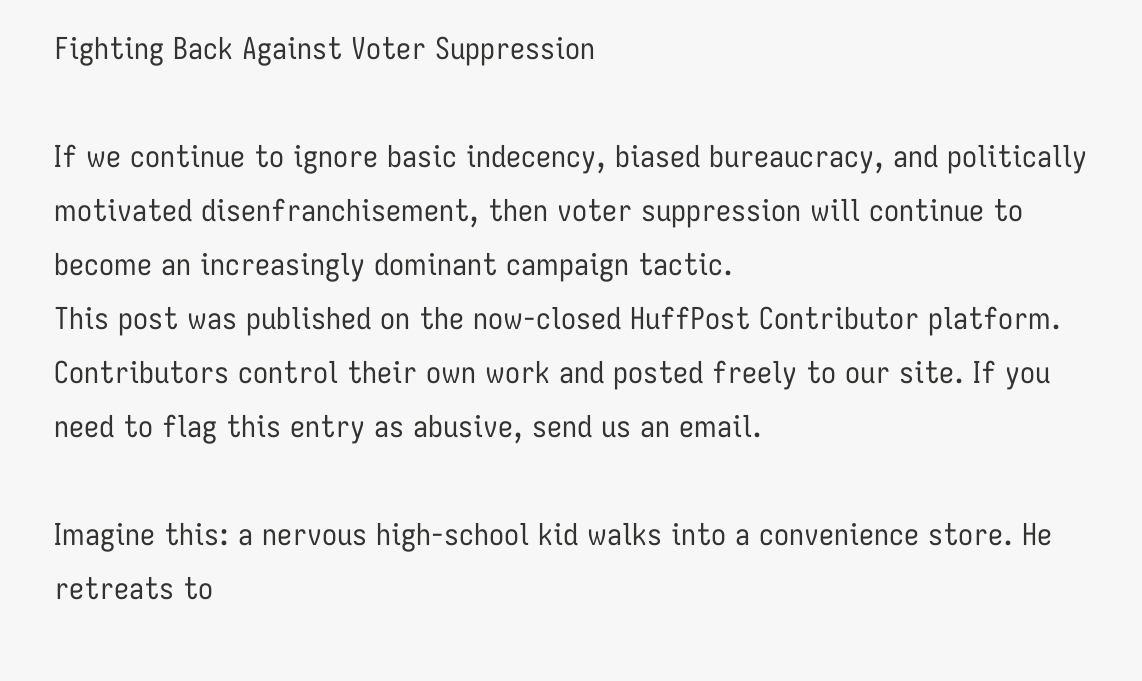Fighting Back Against Voter Suppression

If we continue to ignore basic indecency, biased bureaucracy, and politically motivated disenfranchisement, then voter suppression will continue to become an increasingly dominant campaign tactic.
This post was published on the now-closed HuffPost Contributor platform. Contributors control their own work and posted freely to our site. If you need to flag this entry as abusive, send us an email.

Imagine this: a nervous high-school kid walks into a convenience store. He retreats to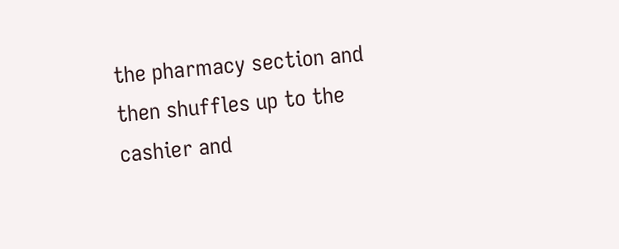the pharmacy section and then shuffles up to the cashier and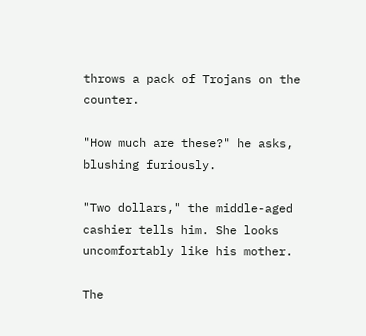throws a pack of Trojans on the counter.

"How much are these?" he asks, blushing furiously.

"Two dollars," the middle-aged cashier tells him. She looks uncomfortably like his mother.

The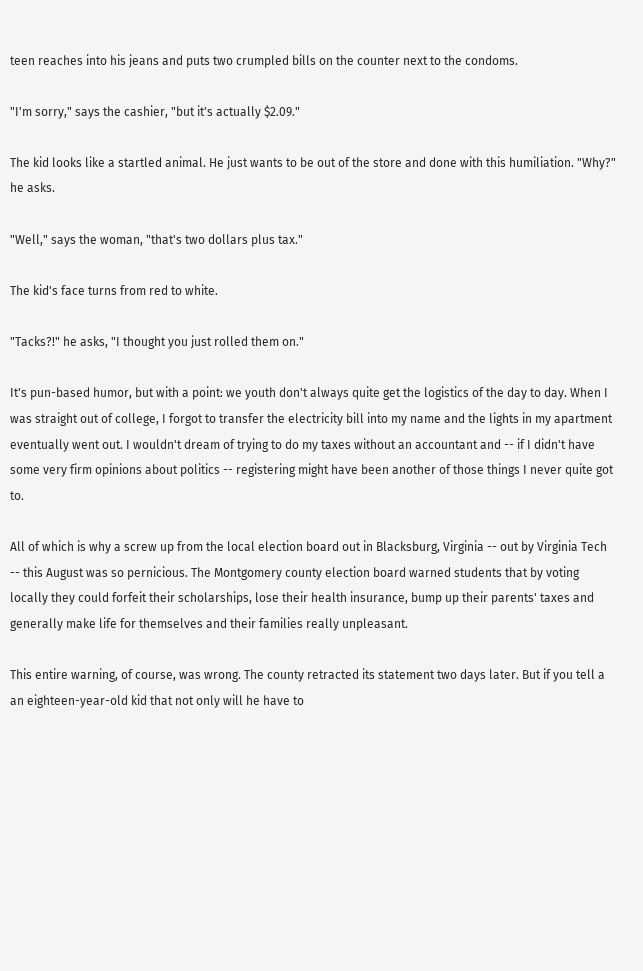teen reaches into his jeans and puts two crumpled bills on the counter next to the condoms.

"I'm sorry," says the cashier, "but it's actually $2.09."

The kid looks like a startled animal. He just wants to be out of the store and done with this humiliation. "Why?" he asks.

"Well," says the woman, "that's two dollars plus tax."

The kid's face turns from red to white.

"Tacks?!" he asks, "I thought you just rolled them on."

It's pun-based humor, but with a point: we youth don't always quite get the logistics of the day to day. When I was straight out of college, I forgot to transfer the electricity bill into my name and the lights in my apartment eventually went out. I wouldn't dream of trying to do my taxes without an accountant and -- if I didn't have some very firm opinions about politics -- registering might have been another of those things I never quite got to.

All of which is why a screw up from the local election board out in Blacksburg, Virginia -- out by Virginia Tech -- this August was so pernicious. The Montgomery county election board warned students that by voting locally they could forfeit their scholarships, lose their health insurance, bump up their parents' taxes and generally make life for themselves and their families really unpleasant.

This entire warning, of course, was wrong. The county retracted its statement two days later. But if you tell a an eighteen-year-old kid that not only will he have to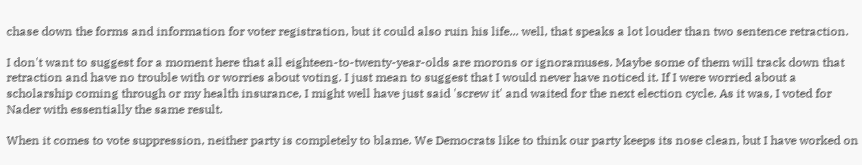chase down the forms and information for voter registration, but it could also ruin his life... well, that speaks a lot louder than two sentence retraction.

I don't want to suggest for a moment here that all eighteen-to-twenty-year-olds are morons or ignoramuses. Maybe some of them will track down that retraction and have no trouble with or worries about voting. I just mean to suggest that I would never have noticed it. If I were worried about a scholarship coming through or my health insurance, I might well have just said 'screw it' and waited for the next election cycle. As it was, I voted for Nader with essentially the same result.

When it comes to vote suppression, neither party is completely to blame. We Democrats like to think our party keeps its nose clean, but I have worked on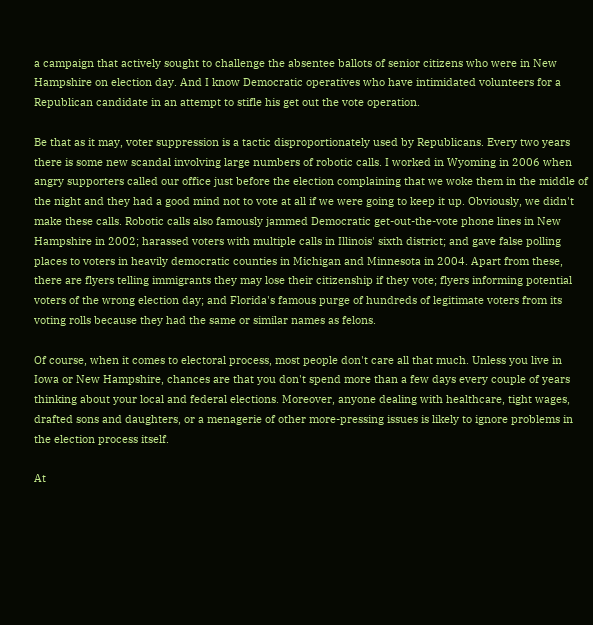a campaign that actively sought to challenge the absentee ballots of senior citizens who were in New Hampshire on election day. And I know Democratic operatives who have intimidated volunteers for a Republican candidate in an attempt to stifle his get out the vote operation.

Be that as it may, voter suppression is a tactic disproportionately used by Republicans. Every two years there is some new scandal involving large numbers of robotic calls. I worked in Wyoming in 2006 when angry supporters called our office just before the election complaining that we woke them in the middle of the night and they had a good mind not to vote at all if we were going to keep it up. Obviously, we didn't make these calls. Robotic calls also famously jammed Democratic get-out-the-vote phone lines in New Hampshire in 2002; harassed voters with multiple calls in Illinois' sixth district; and gave false polling places to voters in heavily democratic counties in Michigan and Minnesota in 2004. Apart from these, there are flyers telling immigrants they may lose their citizenship if they vote; flyers informing potential voters of the wrong election day; and Florida's famous purge of hundreds of legitimate voters from its voting rolls because they had the same or similar names as felons.

Of course, when it comes to electoral process, most people don't care all that much. Unless you live in Iowa or New Hampshire, chances are that you don't spend more than a few days every couple of years thinking about your local and federal elections. Moreover, anyone dealing with healthcare, tight wages, drafted sons and daughters, or a menagerie of other more-pressing issues is likely to ignore problems in the election process itself.

At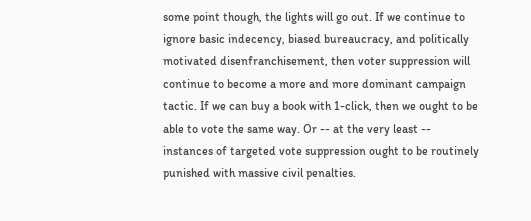some point though, the lights will go out. If we continue to ignore basic indecency, biased bureaucracy, and politically motivated disenfranchisement, then voter suppression will continue to become a more and more dominant campaign tactic. If we can buy a book with 1-click, then we ought to be able to vote the same way. Or -- at the very least -- instances of targeted vote suppression ought to be routinely punished with massive civil penalties.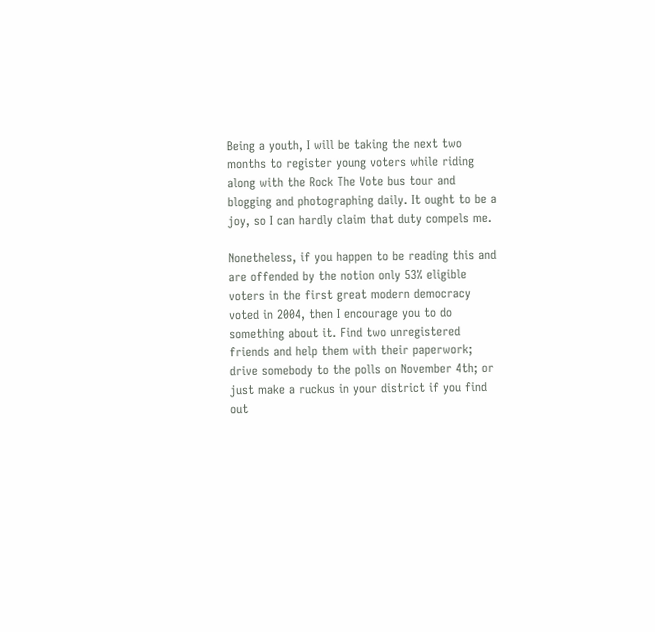Being a youth, I will be taking the next two months to register young voters while riding along with the Rock The Vote bus tour and blogging and photographing daily. It ought to be a joy, so I can hardly claim that duty compels me.

Nonetheless, if you happen to be reading this and are offended by the notion only 53% eligible voters in the first great modern democracy voted in 2004, then I encourage you to do something about it. Find two unregistered friends and help them with their paperwork; drive somebody to the polls on November 4th; or just make a ruckus in your district if you find out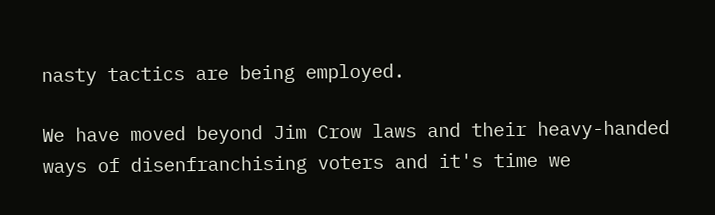nasty tactics are being employed.

We have moved beyond Jim Crow laws and their heavy-handed ways of disenfranchising voters and it's time we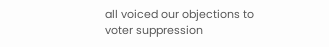all voiced our objections to voter suppression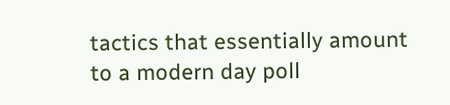tactics that essentially amount to a modern day poll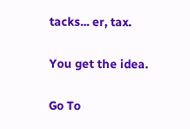tacks... er, tax.

You get the idea.

Go To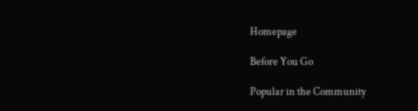Homepage

Before You Go

Popular in the Community